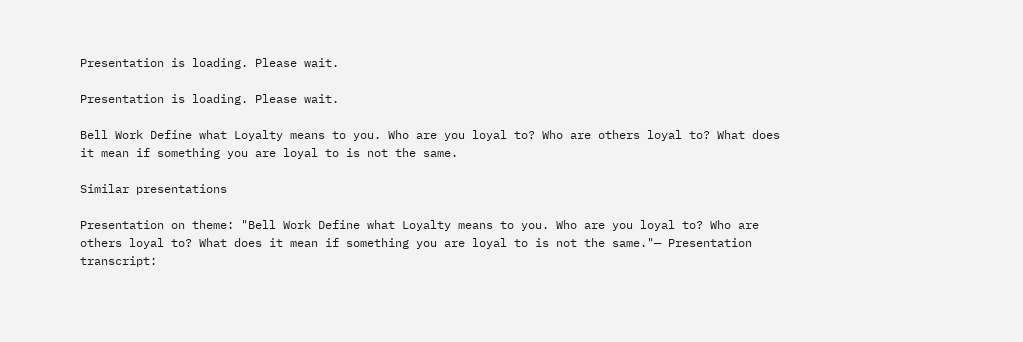Presentation is loading. Please wait.

Presentation is loading. Please wait.

Bell Work Define what Loyalty means to you. Who are you loyal to? Who are others loyal to? What does it mean if something you are loyal to is not the same.

Similar presentations

Presentation on theme: "Bell Work Define what Loyalty means to you. Who are you loyal to? Who are others loyal to? What does it mean if something you are loyal to is not the same."— Presentation transcript: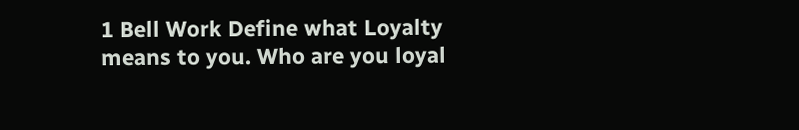1 Bell Work Define what Loyalty means to you. Who are you loyal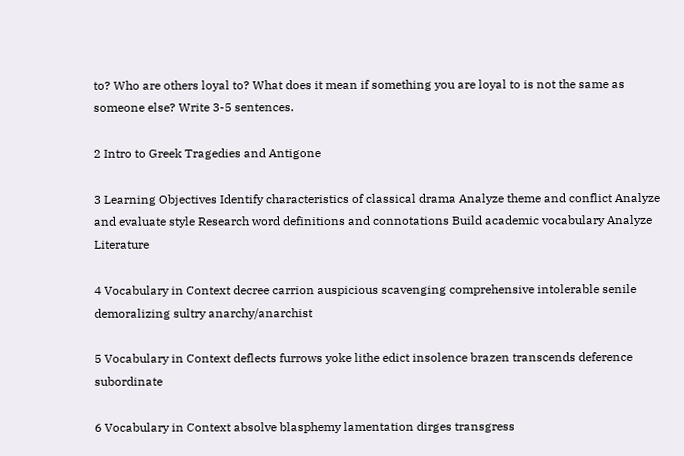to? Who are others loyal to? What does it mean if something you are loyal to is not the same as someone else? Write 3-5 sentences.

2 Intro to Greek Tragedies and Antigone

3 Learning Objectives Identify characteristics of classical drama Analyze theme and conflict Analyze and evaluate style Research word definitions and connotations Build academic vocabulary Analyze Literature

4 Vocabulary in Context decree carrion auspicious scavenging comprehensive intolerable senile demoralizing sultry anarchy/anarchist

5 Vocabulary in Context deflects furrows yoke lithe edict insolence brazen transcends deference subordinate

6 Vocabulary in Context absolve blasphemy lamentation dirges transgress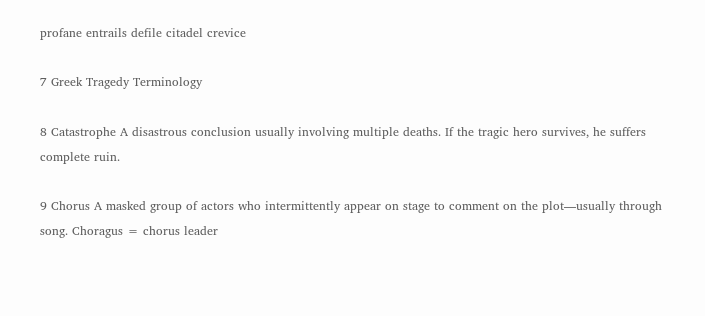profane entrails defile citadel crevice

7 Greek Tragedy Terminology

8 Catastrophe A disastrous conclusion usually involving multiple deaths. If the tragic hero survives, he suffers complete ruin.

9 Chorus A masked group of actors who intermittently appear on stage to comment on the plot—usually through song. Choragus = chorus leader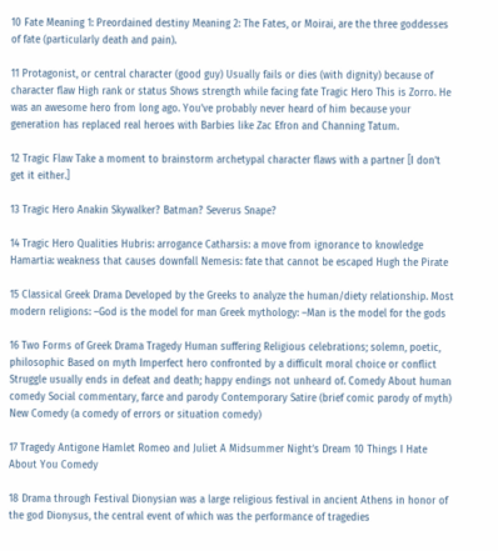10 Fate Meaning 1: Preordained destiny Meaning 2: The Fates, or Moirai, are the three goddesses of fate (particularly death and pain).

11 Protagonist, or central character (good guy) Usually fails or dies (with dignity) because of character flaw High rank or status Shows strength while facing fate Tragic Hero This is Zorro. He was an awesome hero from long ago. You’ve probably never heard of him because your generation has replaced real heroes with Barbies like Zac Efron and Channing Tatum.

12 Tragic Flaw Take a moment to brainstorm archetypal character flaws with a partner [I don’t get it either.]

13 Tragic Hero Anakin Skywalker? Batman? Severus Snape?

14 Tragic Hero Qualities Hubris: arrogance Catharsis: a move from ignorance to knowledge Hamartia: weakness that causes downfall Nemesis: fate that cannot be escaped Hugh the Pirate

15 Classical Greek Drama Developed by the Greeks to analyze the human/diety relationship. Most modern religions: –God is the model for man Greek mythology: –Man is the model for the gods

16 Two Forms of Greek Drama Tragedy Human suffering Religious celebrations; solemn, poetic, philosophic Based on myth Imperfect hero confronted by a difficult moral choice or conflict Struggle usually ends in defeat and death; happy endings not unheard of. Comedy About human comedy Social commentary, farce and parody Contemporary Satire (brief comic parody of myth) New Comedy (a comedy of errors or situation comedy)

17 Tragedy Antigone Hamlet Romeo and Juliet A Midsummer Night’s Dream 10 Things I Hate About You Comedy

18 Drama through Festival Dionysian was a large religious festival in ancient Athens in honor of the god Dionysus, the central event of which was the performance of tragedies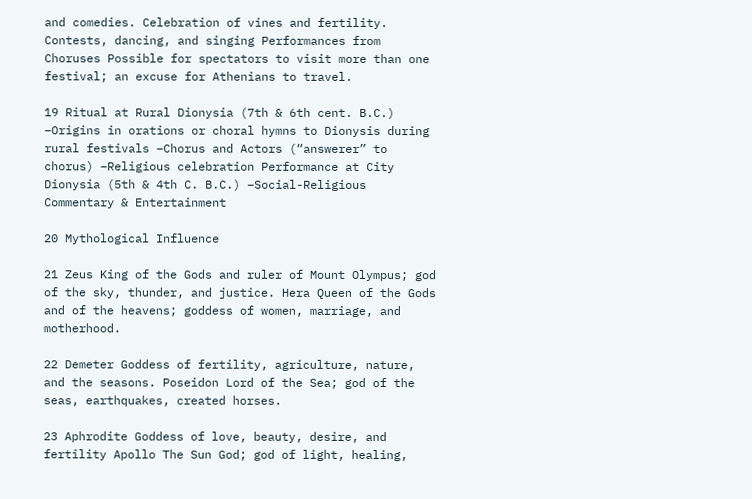and comedies. Celebration of vines and fertility. Contests, dancing, and singing Performances from Choruses Possible for spectators to visit more than one festival; an excuse for Athenians to travel.

19 Ritual at Rural Dionysia (7th & 6th cent. B.C.) –Origins in orations or choral hymns to Dionysis during rural festivals –Chorus and Actors (“answerer” to chorus) –Religious celebration Performance at City Dionysia (5th & 4th C. B.C.) –Social-Religious Commentary & Entertainment

20 Mythological Influence

21 Zeus King of the Gods and ruler of Mount Olympus; god of the sky, thunder, and justice. Hera Queen of the Gods and of the heavens; goddess of women, marriage, and motherhood.

22 Demeter Goddess of fertility, agriculture, nature, and the seasons. Poseidon Lord of the Sea; god of the seas, earthquakes, created horses.

23 Aphrodite Goddess of love, beauty, desire, and fertility Apollo The Sun God; god of light, healing,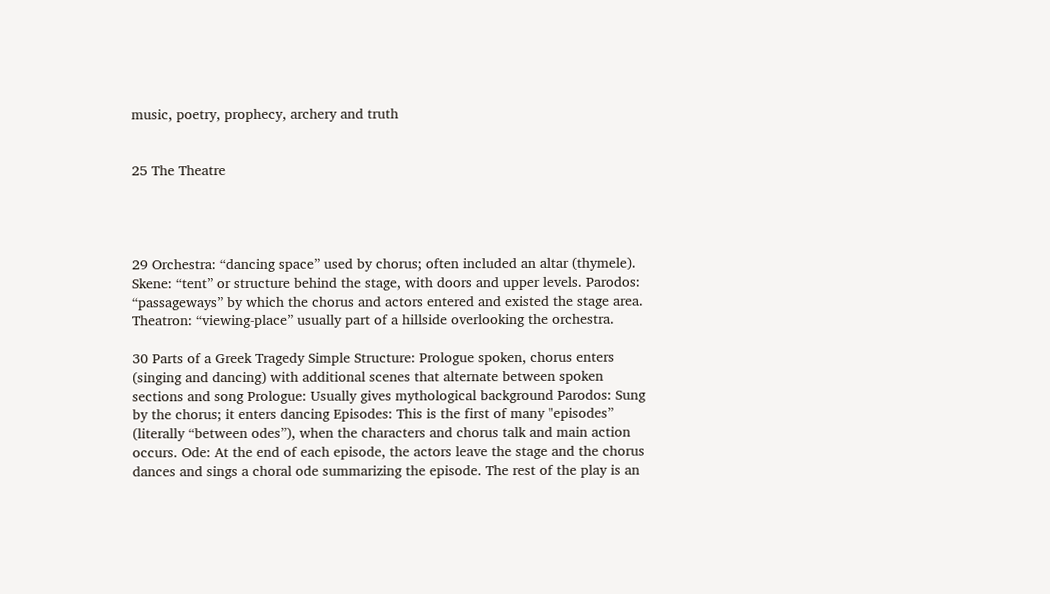music, poetry, prophecy, archery and truth


25 The Theatre




29 Orchestra: “dancing space” used by chorus; often included an altar (thymele). Skene: “tent” or structure behind the stage, with doors and upper levels. Parodos: “passageways” by which the chorus and actors entered and existed the stage area. Theatron: “viewing-place” usually part of a hillside overlooking the orchestra.

30 Parts of a Greek Tragedy Simple Structure: Prologue spoken, chorus enters (singing and dancing) with additional scenes that alternate between spoken sections and song Prologue: Usually gives mythological background Parodos: Sung by the chorus; it enters dancing Episodes: This is the first of many "episodes” (literally “between odes”), when the characters and chorus talk and main action occurs. Ode: At the end of each episode, the actors leave the stage and the chorus dances and sings a choral ode summarizing the episode. The rest of the play is an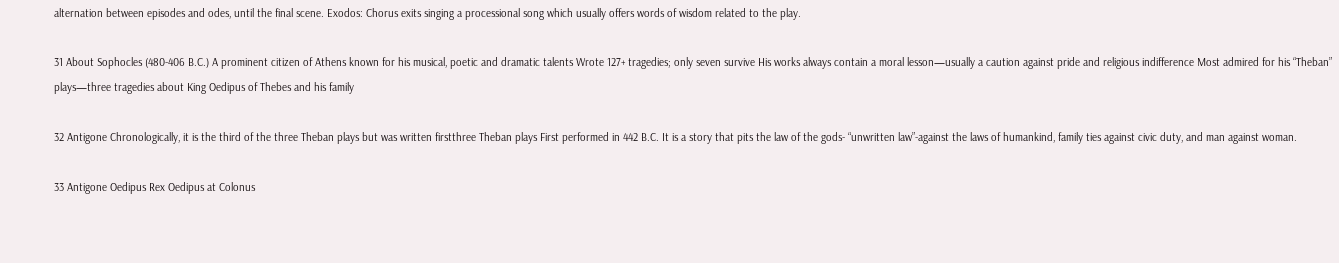alternation between episodes and odes, until the final scene. Exodos: Chorus exits singing a processional song which usually offers words of wisdom related to the play.

31 About Sophocles (480-406 B.C.) A prominent citizen of Athens known for his musical, poetic and dramatic talents Wrote 127+ tragedies; only seven survive His works always contain a moral lesson—usually a caution against pride and religious indifference Most admired for his “Theban” plays—three tragedies about King Oedipus of Thebes and his family

32 Antigone Chronologically, it is the third of the three Theban plays but was written firstthree Theban plays First performed in 442 B.C. It is a story that pits the law of the gods- “unwritten law”-against the laws of humankind, family ties against civic duty, and man against woman.

33 Antigone Oedipus Rex Oedipus at Colonus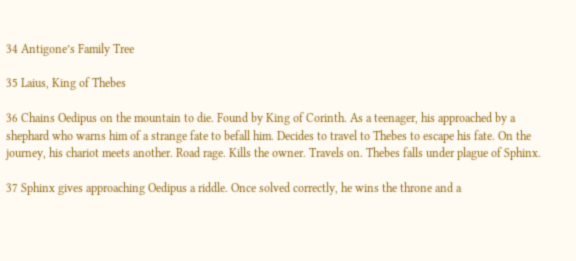34 Antigone’s Family Tree

35 Laius, King of Thebes

36 Chains Oedipus on the mountain to die. Found by King of Corinth. As a teenager, his approached by a shephard who warns him of a strange fate to befall him. Decides to travel to Thebes to escape his fate. On the journey, his chariot meets another. Road rage. Kills the owner. Travels on. Thebes falls under plague of Sphinx.

37 Sphinx gives approaching Oedipus a riddle. Once solved correctly, he wins the throne and a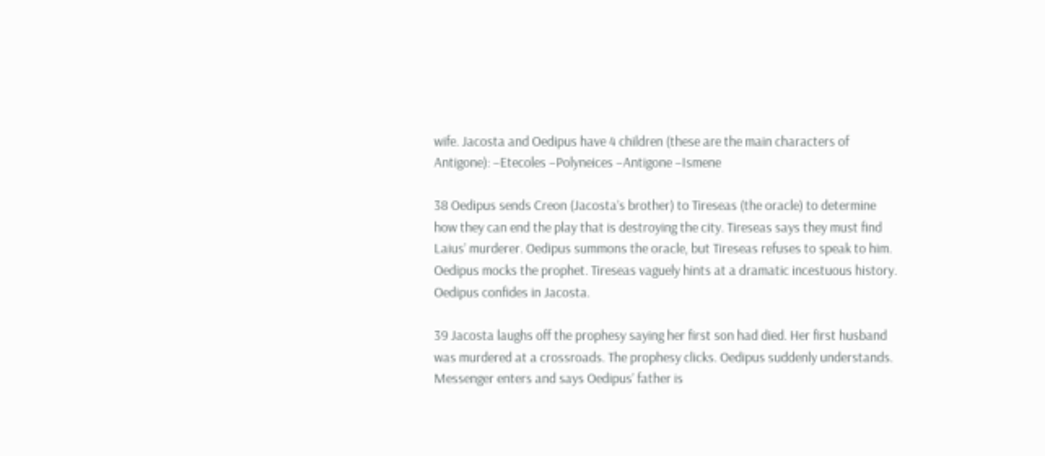wife. Jacosta and Oedipus have 4 children (these are the main characters of Antigone): –Etecoles –Polyneices –Antigone –Ismene

38 Oedipus sends Creon (Jacosta’s brother) to Tireseas (the oracle) to determine how they can end the play that is destroying the city. Tireseas says they must find Laius’ murderer. Oedipus summons the oracle, but Tireseas refuses to speak to him. Oedipus mocks the prophet. Tireseas vaguely hints at a dramatic incestuous history. Oedipus confides in Jacosta.

39 Jacosta laughs off the prophesy saying her first son had died. Her first husband was murdered at a crossroads. The prophesy clicks. Oedipus suddenly understands. Messenger enters and says Oedipus’ father is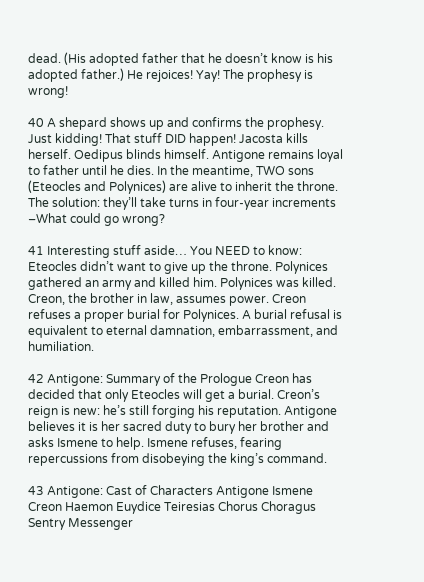dead. (His adopted father that he doesn’t know is his adopted father.) He rejoices! Yay! The prophesy is wrong!

40 A shepard shows up and confirms the prophesy. Just kidding! That stuff DID happen! Jacosta kills herself. Oedipus blinds himself. Antigone remains loyal to father until he dies. In the meantime, TWO sons (Eteocles and Polynices) are alive to inherit the throne. The solution: they’ll take turns in four-year increments –What could go wrong?

41 Interesting stuff aside… You NEED to know: Eteocles didn’t want to give up the throne. Polynices gathered an army and killed him. Polynices was killed. Creon, the brother in law, assumes power. Creon refuses a proper burial for Polynices. A burial refusal is equivalent to eternal damnation, embarrassment, and humiliation.

42 Antigone: Summary of the Prologue Creon has decided that only Eteocles will get a burial. Creon’s reign is new: he’s still forging his reputation. Antigone believes it is her sacred duty to bury her brother and asks Ismene to help. Ismene refuses, fearing repercussions from disobeying the king’s command.

43 Antigone: Cast of Characters Antigone Ismene Creon Haemon Euydice Teiresias Chorus Choragus Sentry Messenger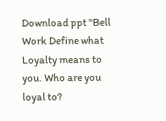Download ppt "Bell Work Define what Loyalty means to you. Who are you loyal to?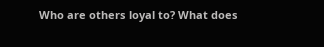Who are others loyal to? What does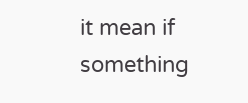it mean if something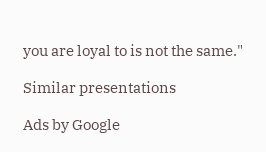you are loyal to is not the same."

Similar presentations

Ads by Google